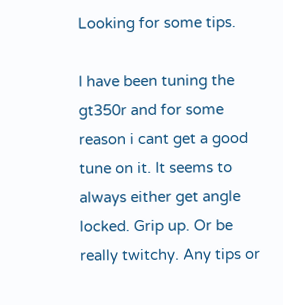Looking for some tips.

I have been tuning the gt350r and for some reason i cant get a good tune on it. It seems to always either get angle locked. Grip up. Or be really twitchy. Any tips or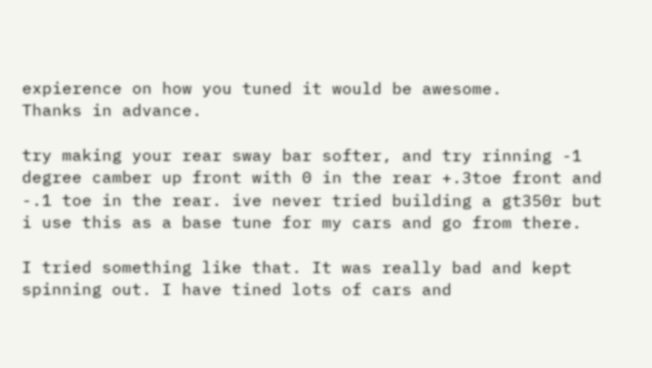expierence on how you tuned it would be awesome.
Thanks in advance.

try making your rear sway bar softer, and try rinning -1 degree camber up front with 0 in the rear +.3toe front and -.1 toe in the rear. ive never tried building a gt350r but i use this as a base tune for my cars and go from there.

I tried something like that. It was really bad and kept spinning out. I have tined lots of cars and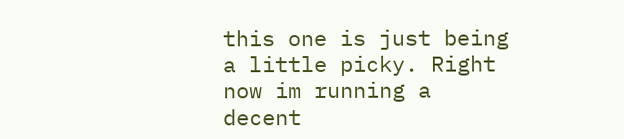this one is just being a little picky. Right now im running a decent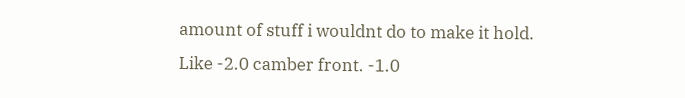amount of stuff i wouldnt do to make it hold.
Like -2.0 camber front. -1.0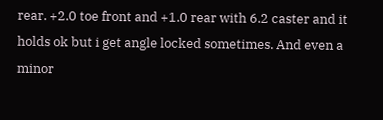rear. +2.0 toe front and +1.0 rear with 6.2 caster and it holds ok but i get angle locked sometimes. And even a minor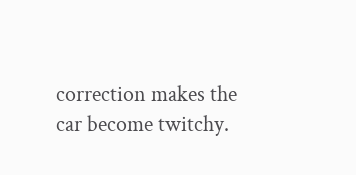correction makes the car become twitchy.